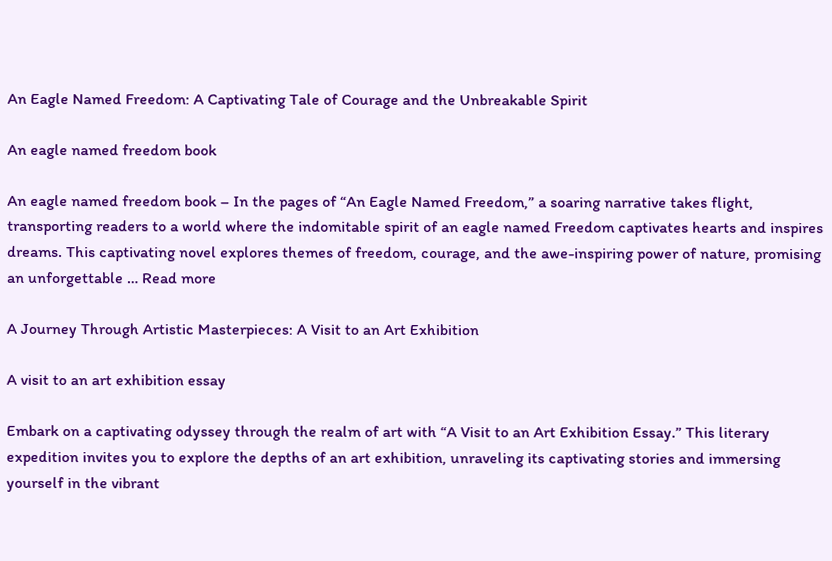An Eagle Named Freedom: A Captivating Tale of Courage and the Unbreakable Spirit

An eagle named freedom book

An eagle named freedom book – In the pages of “An Eagle Named Freedom,” a soaring narrative takes flight, transporting readers to a world where the indomitable spirit of an eagle named Freedom captivates hearts and inspires dreams. This captivating novel explores themes of freedom, courage, and the awe-inspiring power of nature, promising an unforgettable … Read more

A Journey Through Artistic Masterpieces: A Visit to an Art Exhibition

A visit to an art exhibition essay

Embark on a captivating odyssey through the realm of art with “A Visit to an Art Exhibition Essay.” This literary expedition invites you to explore the depths of an art exhibition, unraveling its captivating stories and immersing yourself in the vibrant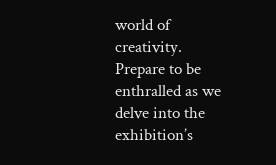world of creativity. Prepare to be enthralled as we delve into the exhibition’s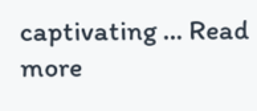captivating … Read more